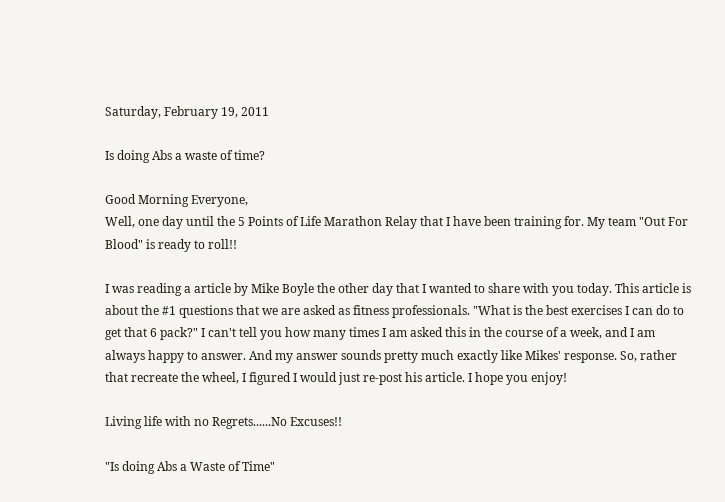Saturday, February 19, 2011

Is doing Abs a waste of time?

Good Morning Everyone,
Well, one day until the 5 Points of Life Marathon Relay that I have been training for. My team "Out For Blood" is ready to roll!!

I was reading a article by Mike Boyle the other day that I wanted to share with you today. This article is about the #1 questions that we are asked as fitness professionals. "What is the best exercises I can do to get that 6 pack?" I can't tell you how many times I am asked this in the course of a week, and I am always happy to answer. And my answer sounds pretty much exactly like Mikes' response. So, rather that recreate the wheel, I figured I would just re-post his article. I hope you enjoy!

Living life with no Regrets......No Excuses!!

"Is doing Abs a Waste of Time"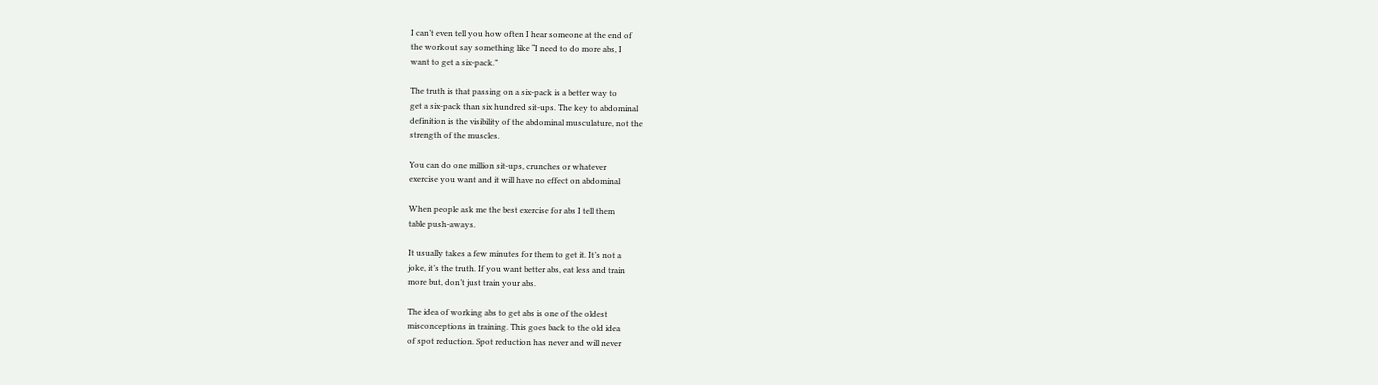I can’t even tell you how often I hear someone at the end of
the workout say something like “I need to do more abs, I
want to get a six-pack.”

The truth is that passing on a six-pack is a better way to
get a six-pack than six hundred sit-ups. The key to abdominal
definition is the visibility of the abdominal musculature, not the
strength of the muscles.

You can do one million sit-ups, crunches or whatever
exercise you want and it will have no effect on abdominal

When people ask me the best exercise for abs I tell them
table push-aways.

It usually takes a few minutes for them to get it. It’s not a
joke, it’s the truth. If you want better abs, eat less and train
more but, don’t just train your abs.

The idea of working abs to get abs is one of the oldest
misconceptions in training. This goes back to the old idea
of spot reduction. Spot reduction has never and will never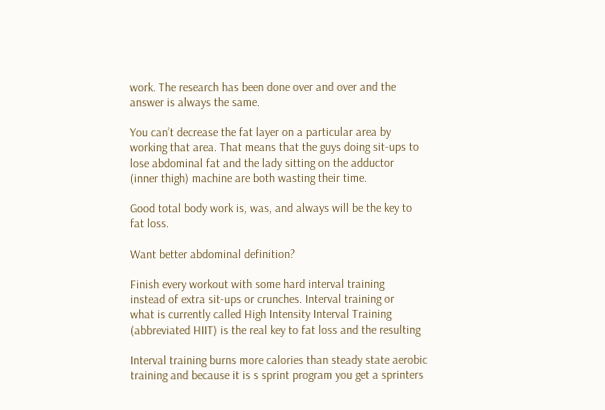work. The research has been done over and over and the
answer is always the same.

You can’t decrease the fat layer on a particular area by
working that area. That means that the guys doing sit-ups to
lose abdominal fat and the lady sitting on the adductor
(inner thigh) machine are both wasting their time.

Good total body work is, was, and always will be the key to
fat loss.

Want better abdominal definition?

Finish every workout with some hard interval training
instead of extra sit-ups or crunches. Interval training or
what is currently called High Intensity Interval Training
(abbreviated HIIT) is the real key to fat loss and the resulting

Interval training burns more calories than steady state aerobic
training and because it is s sprint program you get a sprinters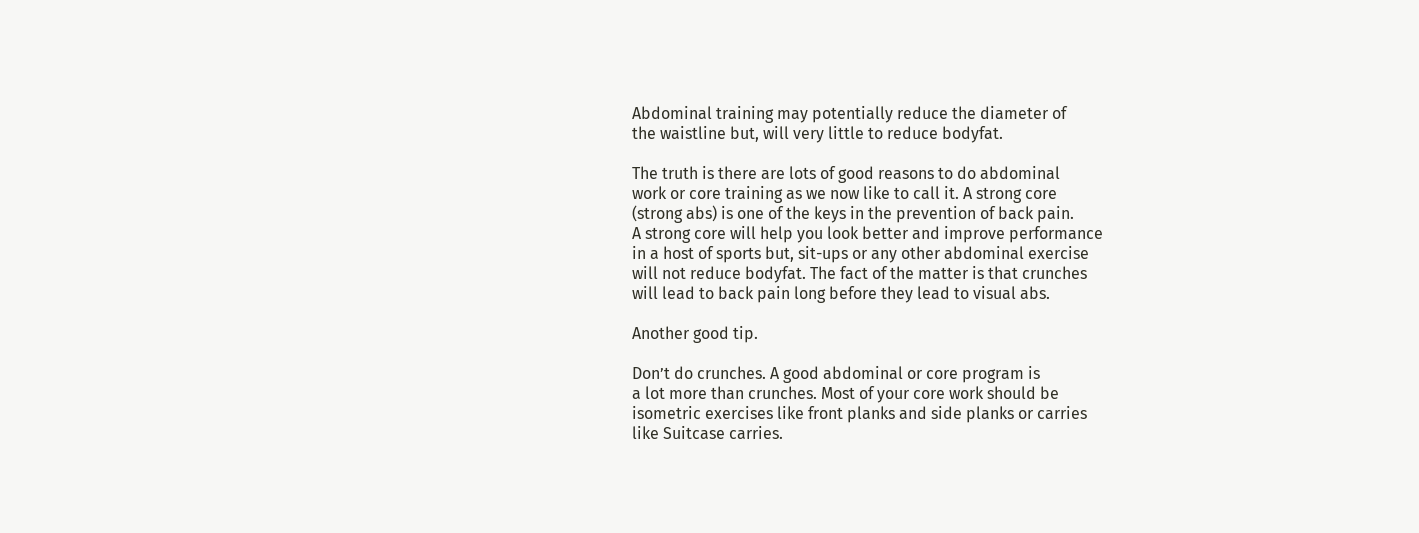Abdominal training may potentially reduce the diameter of
the waistline but, will very little to reduce bodyfat.

The truth is there are lots of good reasons to do abdominal
work or core training as we now like to call it. A strong core
(strong abs) is one of the keys in the prevention of back pain.
A strong core will help you look better and improve performance
in a host of sports but, sit-ups or any other abdominal exercise
will not reduce bodyfat. The fact of the matter is that crunches
will lead to back pain long before they lead to visual abs.

Another good tip.

Don’t do crunches. A good abdominal or core program is
a lot more than crunches. Most of your core work should be
isometric exercises like front planks and side planks or carries
like Suitcase carries.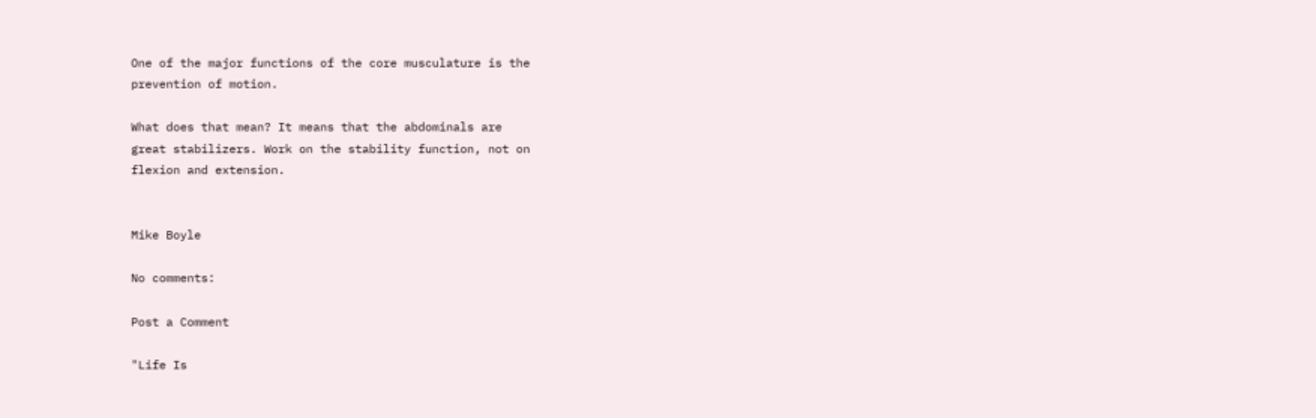One of the major functions of the core musculature is the
prevention of motion.

What does that mean? It means that the abdominals are
great stabilizers. Work on the stability function, not on
flexion and extension.


Mike Boyle

No comments:

Post a Comment

"Life Is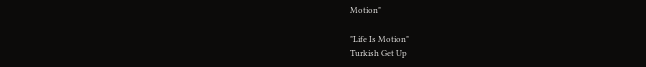Motion"

"Life Is Motion"
Turkish Get Up